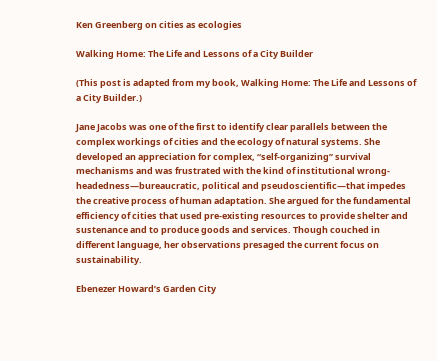Ken Greenberg on cities as ecologies

Walking Home: The Life and Lessons of a City Builder

(This post is adapted from my book, Walking Home: The Life and Lessons of a City Builder.)

Jane Jacobs was one of the first to identify clear parallels between the complex workings of cities and the ecology of natural systems. She developed an appreciation for complex, “self-organizing” survival mechanisms and was frustrated with the kind of institutional wrong-headedness—bureaucratic, political and pseudoscientific—that impedes the creative process of human adaptation. She argued for the fundamental efficiency of cities that used pre-existing resources to provide shelter and sustenance and to produce goods and services. Though couched in different language, her observations presaged the current focus on sustainability.

Ebenezer Howard’s Garden City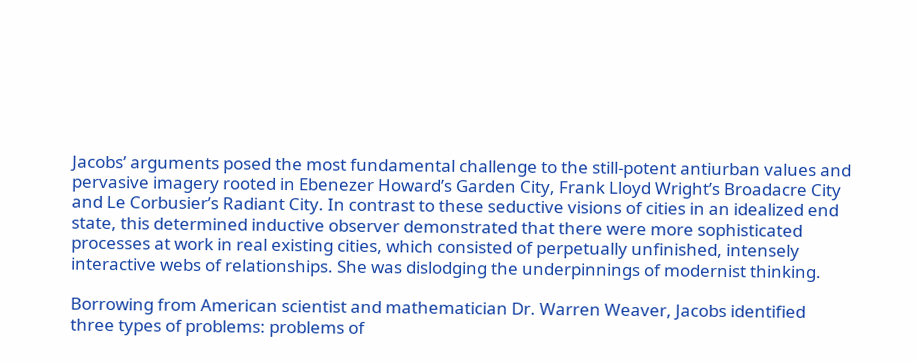Jacobs’ arguments posed the most fundamental challenge to the still-potent antiurban values and pervasive imagery rooted in Ebenezer Howard’s Garden City, Frank Lloyd Wright’s Broadacre City and Le Corbusier’s Radiant City. In contrast to these seductive visions of cities in an idealized end state, this determined inductive observer demonstrated that there were more sophisticated processes at work in real existing cities, which consisted of perpetually unfinished, intensely interactive webs of relationships. She was dislodging the underpinnings of modernist thinking.

Borrowing from American scientist and mathematician Dr. Warren Weaver, Jacobs identified three types of problems: problems of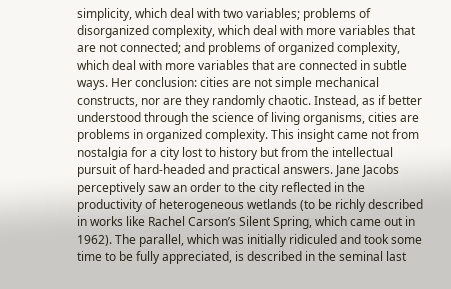simplicity, which deal with two variables; problems of disorganized complexity, which deal with more variables that are not connected; and problems of organized complexity, which deal with more variables that are connected in subtle ways. Her conclusion: cities are not simple mechanical constructs, nor are they randomly chaotic. Instead, as if better understood through the science of living organisms, cities are problems in organized complexity. This insight came not from nostalgia for a city lost to history but from the intellectual pursuit of hard-headed and practical answers. Jane Jacobs perceptively saw an order to the city reflected in the productivity of heterogeneous wetlands (to be richly described in works like Rachel Carson’s Silent Spring, which came out in 1962). The parallel, which was initially ridiculed and took some time to be fully appreciated, is described in the seminal last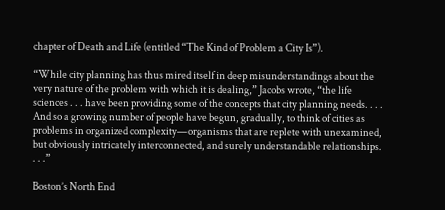chapter of Death and Life (entitled “The Kind of Problem a City Is”).

“While city planning has thus mired itself in deep misunderstandings about the very nature of the problem with which it is dealing,” Jacobs wrote, “the life sciences . . . have been providing some of the concepts that city planning needs. . . . And so a growing number of people have begun, gradually, to think of cities as problems in organized complexity—organisms that are replete with unexamined, but obviously intricately interconnected, and surely understandable relationships. . . .”

Boston’s North End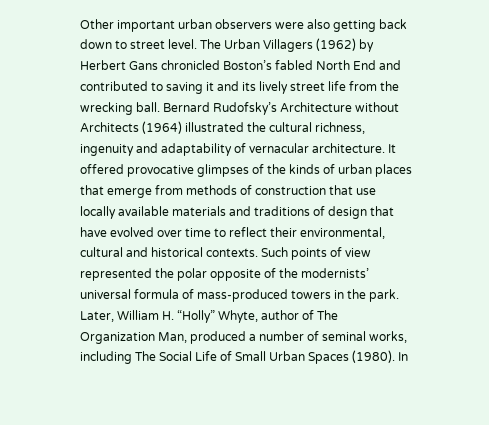Other important urban observers were also getting back down to street level. The Urban Villagers (1962) by Herbert Gans chronicled Boston’s fabled North End and contributed to saving it and its lively street life from the wrecking ball. Bernard Rudofsky’s Architecture without Architects (1964) illustrated the cultural richness, ingenuity and adaptability of vernacular architecture. It offered provocative glimpses of the kinds of urban places that emerge from methods of construction that use locally available materials and traditions of design that have evolved over time to reflect their environmental, cultural and historical contexts. Such points of view represented the polar opposite of the modernists’ universal formula of mass-produced towers in the park. Later, William H. “Holly” Whyte, author of The Organization Man, produced a number of seminal works, including The Social Life of Small Urban Spaces (1980). In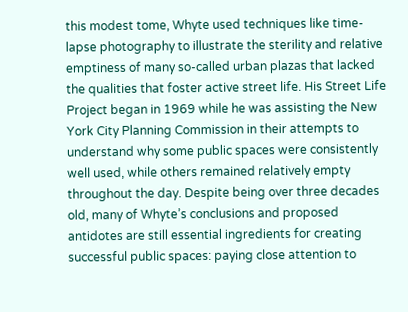this modest tome, Whyte used techniques like time-lapse photography to illustrate the sterility and relative emptiness of many so-called urban plazas that lacked the qualities that foster active street life. His Street Life Project began in 1969 while he was assisting the New York City Planning Commission in their attempts to understand why some public spaces were consistently well used, while others remained relatively empty throughout the day. Despite being over three decades old, many of Whyte’s conclusions and proposed antidotes are still essential ingredients for creating successful public spaces: paying close attention to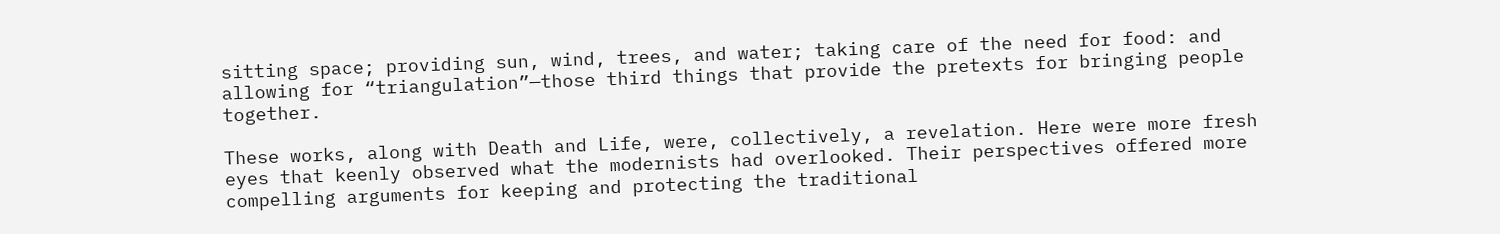sitting space; providing sun, wind, trees, and water; taking care of the need for food: and allowing for “triangulation”—those third things that provide the pretexts for bringing people together.

These works, along with Death and Life, were, collectively, a revelation. Here were more fresh eyes that keenly observed what the modernists had overlooked. Their perspectives offered more compelling arguments for keeping and protecting the traditional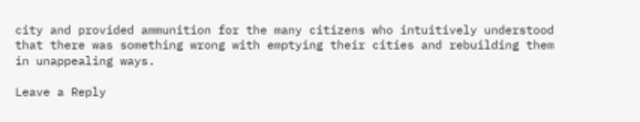city and provided ammunition for the many citizens who intuitively understood that there was something wrong with emptying their cities and rebuilding them in unappealing ways.

Leave a Reply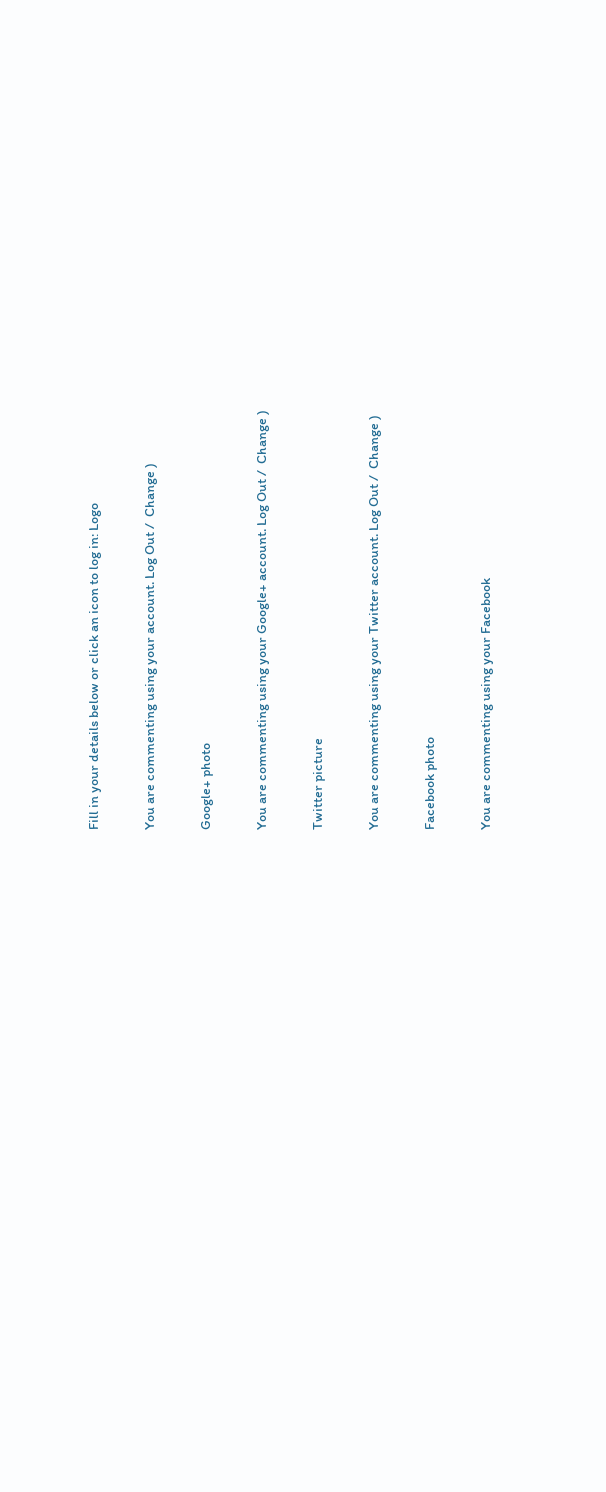Fill in your details below or click an icon to log in: Logo

You are commenting using your account. Log Out /  Change )

Google+ photo

You are commenting using your Google+ account. Log Out /  Change )

Twitter picture

You are commenting using your Twitter account. Log Out /  Change )

Facebook photo

You are commenting using your Facebook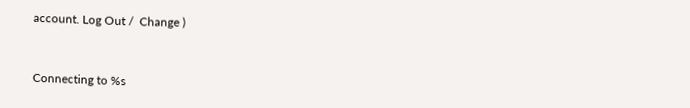account. Log Out /  Change )


Connecting to %s